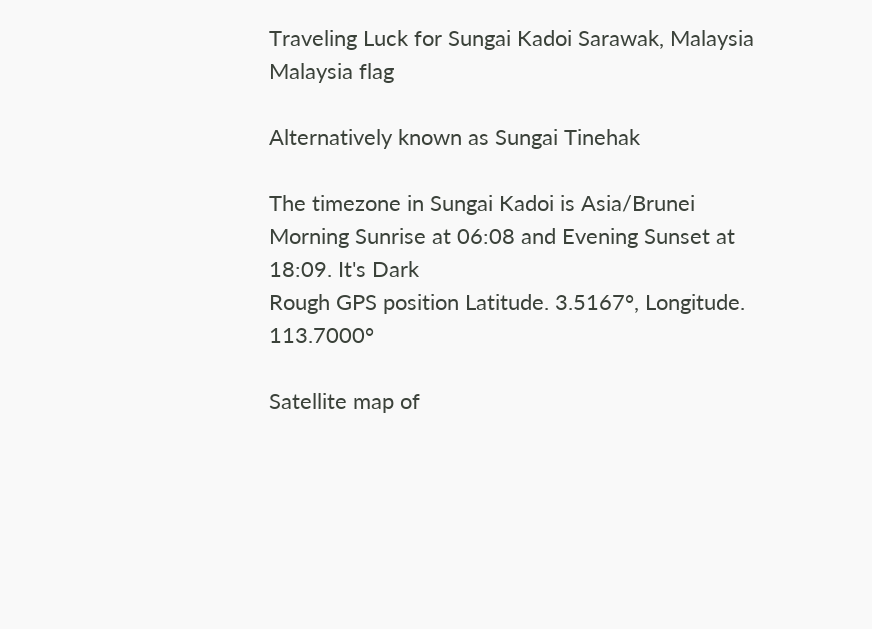Traveling Luck for Sungai Kadoi Sarawak, Malaysia Malaysia flag

Alternatively known as Sungai Tinehak

The timezone in Sungai Kadoi is Asia/Brunei
Morning Sunrise at 06:08 and Evening Sunset at 18:09. It's Dark
Rough GPS position Latitude. 3.5167°, Longitude. 113.7000°

Satellite map of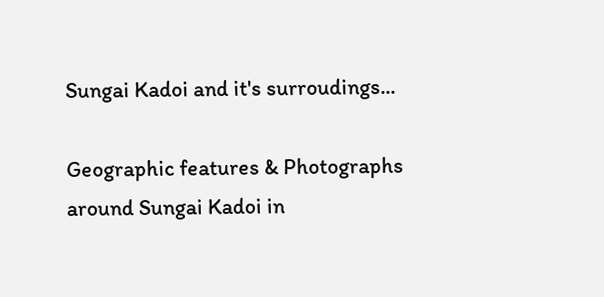Sungai Kadoi and it's surroudings...

Geographic features & Photographs around Sungai Kadoi in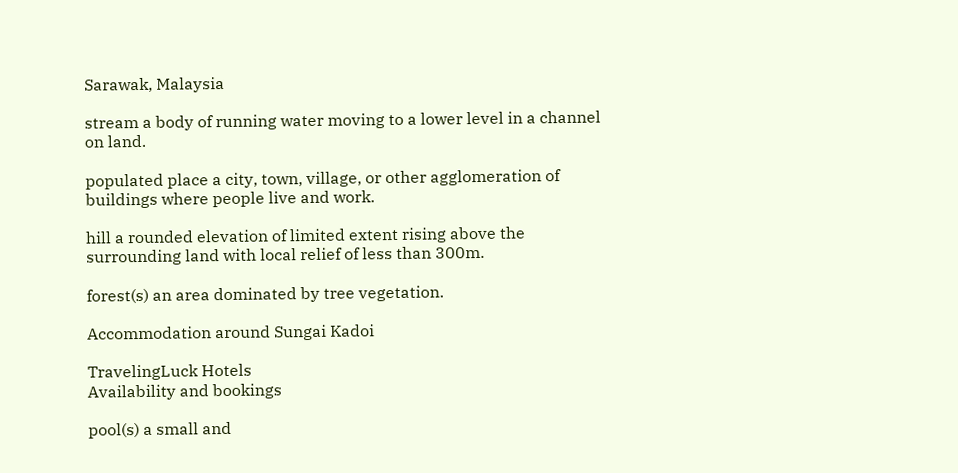Sarawak, Malaysia

stream a body of running water moving to a lower level in a channel on land.

populated place a city, town, village, or other agglomeration of buildings where people live and work.

hill a rounded elevation of limited extent rising above the surrounding land with local relief of less than 300m.

forest(s) an area dominated by tree vegetation.

Accommodation around Sungai Kadoi

TravelingLuck Hotels
Availability and bookings

pool(s) a small and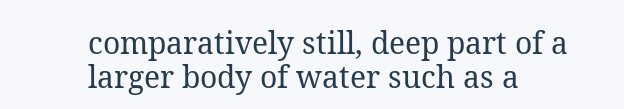comparatively still, deep part of a larger body of water such as a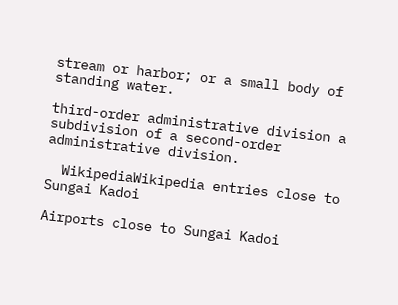stream or harbor; or a small body of standing water.

third-order administrative division a subdivision of a second-order administrative division.

  WikipediaWikipedia entries close to Sungai Kadoi

Airports close to Sungai Kadoi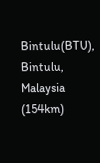Bintulu(BTU), Bintulu, Malaysia (154km)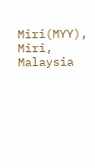Miri(MYY), Miri, Malaysia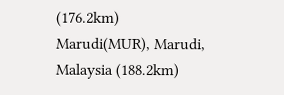(176.2km)
Marudi(MUR), Marudi, Malaysia (188.2km)